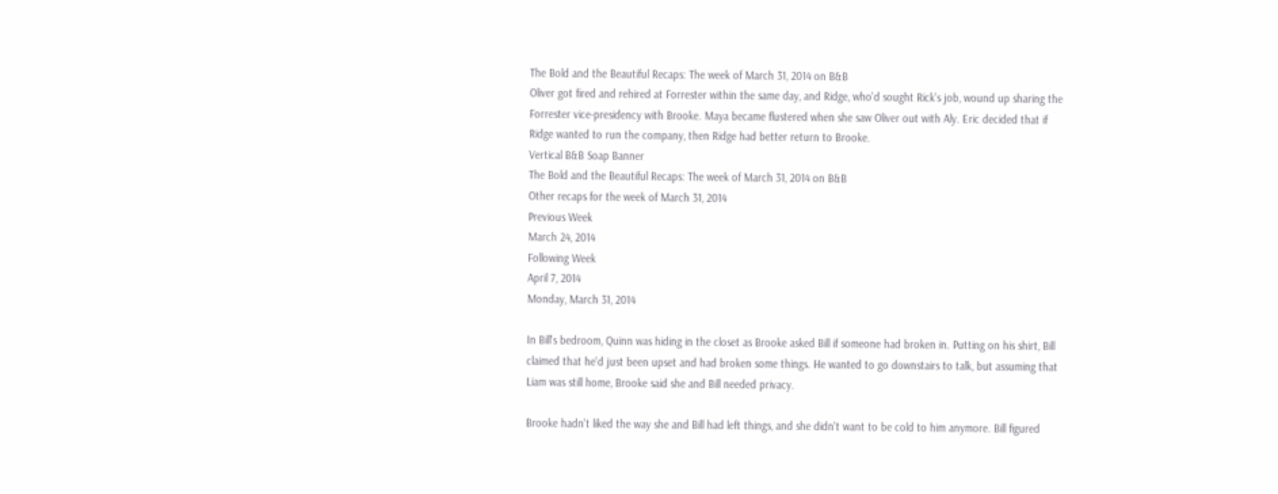The Bold and the Beautiful Recaps: The week of March 31, 2014 on B&B
Oliver got fired and rehired at Forrester within the same day, and Ridge, who'd sought Rick's job, wound up sharing the Forrester vice-presidency with Brooke. Maya became flustered when she saw Oliver out with Aly. Eric decided that if Ridge wanted to run the company, then Ridge had better return to Brooke.
Vertical B&B Soap Banner
The Bold and the Beautiful Recaps: The week of March 31, 2014 on B&B
Other recaps for the week of March 31, 2014
Previous Week
March 24, 2014
Following Week
April 7, 2014
Monday, March 31, 2014

In Bill's bedroom, Quinn was hiding in the closet as Brooke asked Bill if someone had broken in. Putting on his shirt, Bill claimed that he'd just been upset and had broken some things. He wanted to go downstairs to talk, but assuming that Liam was still home, Brooke said she and Bill needed privacy.

Brooke hadn't liked the way she and Bill had left things, and she didn't want to be cold to him anymore. Bill figured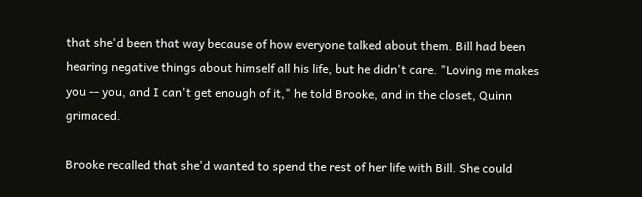that she'd been that way because of how everyone talked about them. Bill had been hearing negative things about himself all his life, but he didn't care. "Loving me makes you -- you, and I can't get enough of it," he told Brooke, and in the closet, Quinn grimaced.

Brooke recalled that she'd wanted to spend the rest of her life with Bill. She could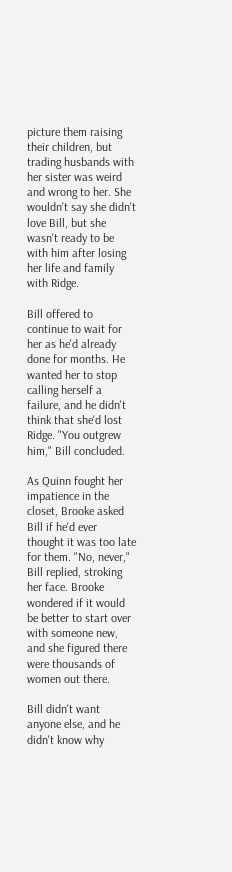picture them raising their children, but trading husbands with her sister was weird and wrong to her. She wouldn't say she didn't love Bill, but she wasn't ready to be with him after losing her life and family with Ridge.

Bill offered to continue to wait for her as he'd already done for months. He wanted her to stop calling herself a failure, and he didn't think that she'd lost Ridge. "You outgrew him," Bill concluded.

As Quinn fought her impatience in the closet, Brooke asked Bill if he'd ever thought it was too late for them. "No, never," Bill replied, stroking her face. Brooke wondered if it would be better to start over with someone new, and she figured there were thousands of women out there.

Bill didn't want anyone else, and he didn't know why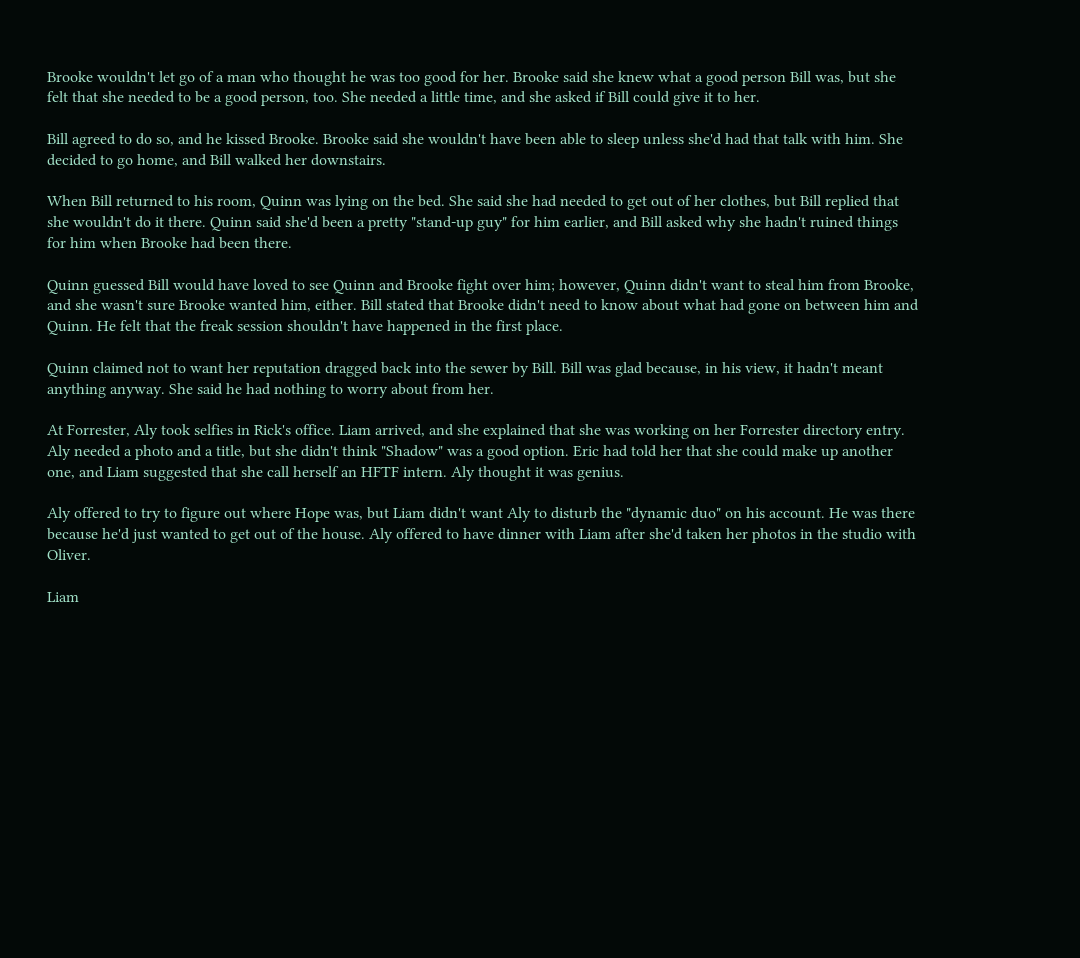Brooke wouldn't let go of a man who thought he was too good for her. Brooke said she knew what a good person Bill was, but she felt that she needed to be a good person, too. She needed a little time, and she asked if Bill could give it to her.

Bill agreed to do so, and he kissed Brooke. Brooke said she wouldn't have been able to sleep unless she'd had that talk with him. She decided to go home, and Bill walked her downstairs.

When Bill returned to his room, Quinn was lying on the bed. She said she had needed to get out of her clothes, but Bill replied that she wouldn't do it there. Quinn said she'd been a pretty "stand-up guy" for him earlier, and Bill asked why she hadn't ruined things for him when Brooke had been there.

Quinn guessed Bill would have loved to see Quinn and Brooke fight over him; however, Quinn didn't want to steal him from Brooke, and she wasn't sure Brooke wanted him, either. Bill stated that Brooke didn't need to know about what had gone on between him and Quinn. He felt that the freak session shouldn't have happened in the first place.

Quinn claimed not to want her reputation dragged back into the sewer by Bill. Bill was glad because, in his view, it hadn't meant anything anyway. She said he had nothing to worry about from her.

At Forrester, Aly took selfies in Rick's office. Liam arrived, and she explained that she was working on her Forrester directory entry. Aly needed a photo and a title, but she didn't think "Shadow" was a good option. Eric had told her that she could make up another one, and Liam suggested that she call herself an HFTF intern. Aly thought it was genius.

Aly offered to try to figure out where Hope was, but Liam didn't want Aly to disturb the "dynamic duo" on his account. He was there because he'd just wanted to get out of the house. Aly offered to have dinner with Liam after she'd taken her photos in the studio with Oliver.

Liam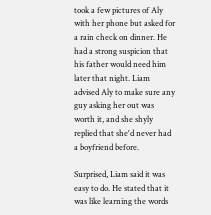took a few pictures of Aly with her phone but asked for a rain check on dinner. He had a strong suspicion that his father would need him later that night. Liam advised Aly to make sure any guy asking her out was worth it, and she shyly replied that she'd never had a boyfriend before.

Surprised, Liam said it was easy to do. He stated that it was like learning the words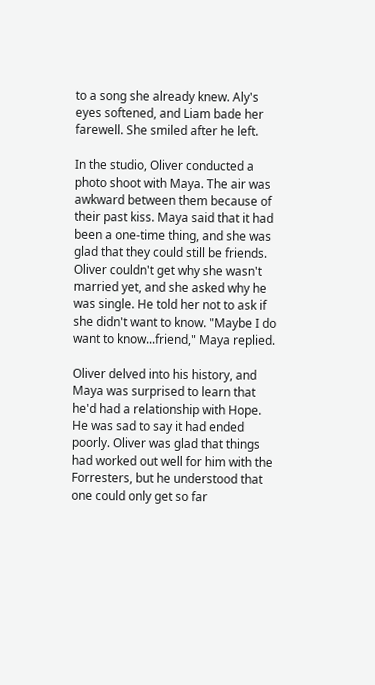to a song she already knew. Aly's eyes softened, and Liam bade her farewell. She smiled after he left.

In the studio, Oliver conducted a photo shoot with Maya. The air was awkward between them because of their past kiss. Maya said that it had been a one-time thing, and she was glad that they could still be friends. Oliver couldn't get why she wasn't married yet, and she asked why he was single. He told her not to ask if she didn't want to know. "Maybe I do want to know...friend," Maya replied.

Oliver delved into his history, and Maya was surprised to learn that he'd had a relationship with Hope. He was sad to say it had ended poorly. Oliver was glad that things had worked out well for him with the Forresters, but he understood that one could only get so far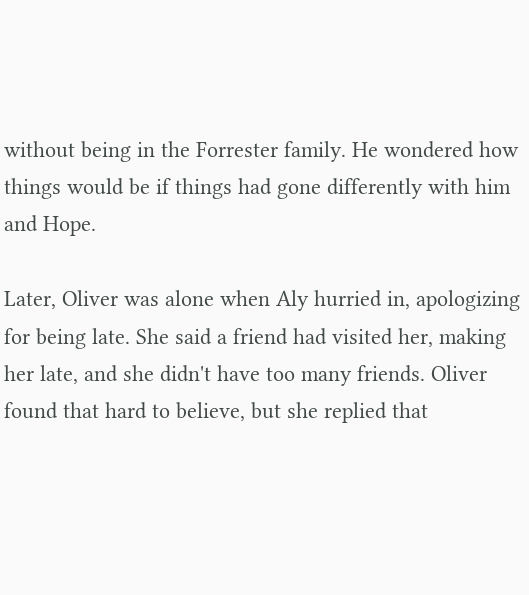without being in the Forrester family. He wondered how things would be if things had gone differently with him and Hope.

Later, Oliver was alone when Aly hurried in, apologizing for being late. She said a friend had visited her, making her late, and she didn't have too many friends. Oliver found that hard to believe, but she replied that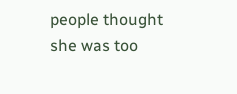people thought she was too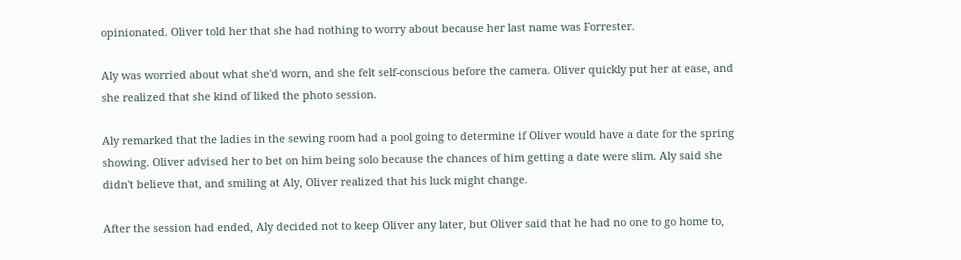opinionated. Oliver told her that she had nothing to worry about because her last name was Forrester.

Aly was worried about what she'd worn, and she felt self-conscious before the camera. Oliver quickly put her at ease, and she realized that she kind of liked the photo session.

Aly remarked that the ladies in the sewing room had a pool going to determine if Oliver would have a date for the spring showing. Oliver advised her to bet on him being solo because the chances of him getting a date were slim. Aly said she didn't believe that, and smiling at Aly, Oliver realized that his luck might change.

After the session had ended, Aly decided not to keep Oliver any later, but Oliver said that he had no one to go home to,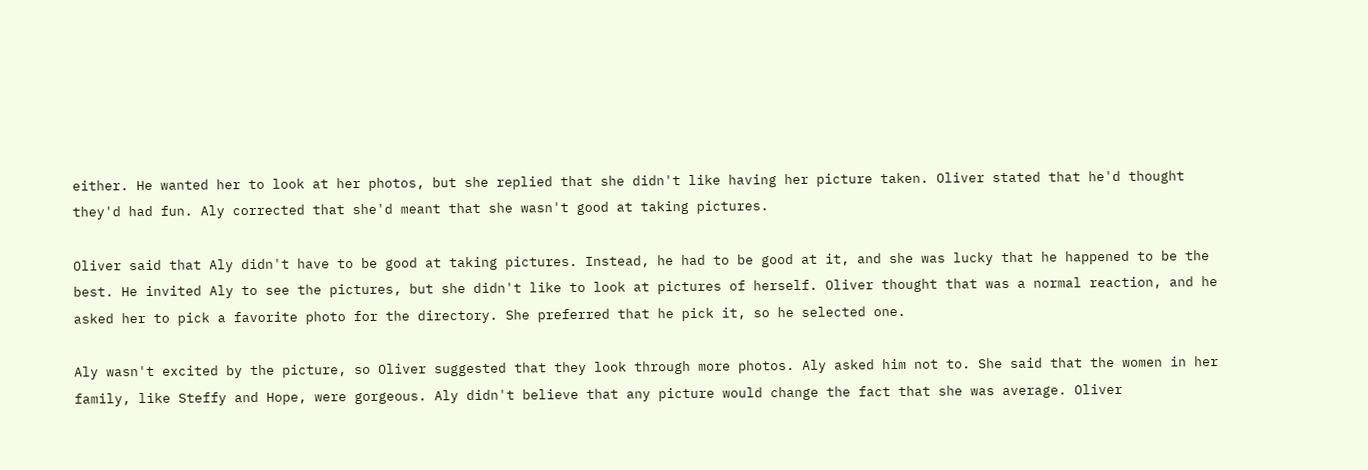either. He wanted her to look at her photos, but she replied that she didn't like having her picture taken. Oliver stated that he'd thought they'd had fun. Aly corrected that she'd meant that she wasn't good at taking pictures.

Oliver said that Aly didn't have to be good at taking pictures. Instead, he had to be good at it, and she was lucky that he happened to be the best. He invited Aly to see the pictures, but she didn't like to look at pictures of herself. Oliver thought that was a normal reaction, and he asked her to pick a favorite photo for the directory. She preferred that he pick it, so he selected one.

Aly wasn't excited by the picture, so Oliver suggested that they look through more photos. Aly asked him not to. She said that the women in her family, like Steffy and Hope, were gorgeous. Aly didn't believe that any picture would change the fact that she was average. Oliver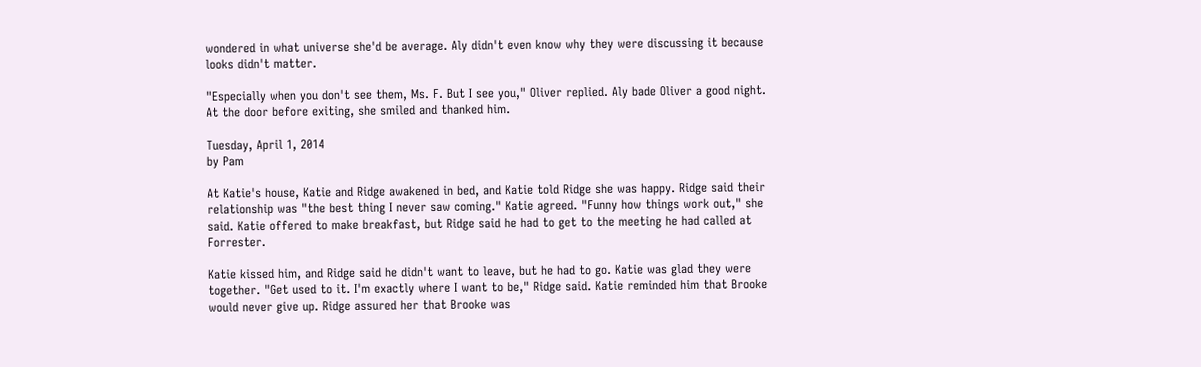wondered in what universe she'd be average. Aly didn't even know why they were discussing it because looks didn't matter.

"Especially when you don't see them, Ms. F. But I see you," Oliver replied. Aly bade Oliver a good night. At the door before exiting, she smiled and thanked him.

Tuesday, April 1, 2014
by Pam

At Katie's house, Katie and Ridge awakened in bed, and Katie told Ridge she was happy. Ridge said their relationship was "the best thing I never saw coming." Katie agreed. "Funny how things work out," she said. Katie offered to make breakfast, but Ridge said he had to get to the meeting he had called at Forrester.

Katie kissed him, and Ridge said he didn't want to leave, but he had to go. Katie was glad they were together. "Get used to it. I'm exactly where I want to be," Ridge said. Katie reminded him that Brooke would never give up. Ridge assured her that Brooke was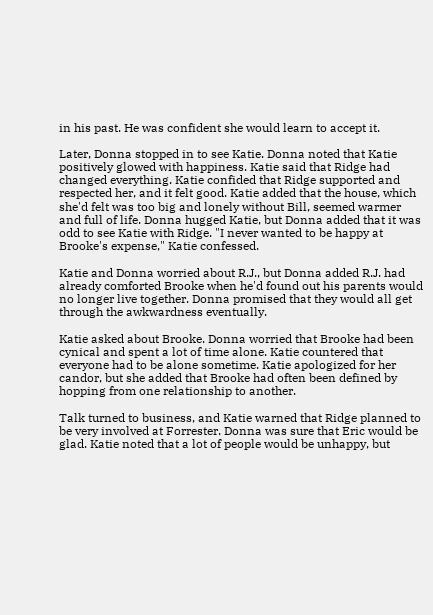in his past. He was confident she would learn to accept it.

Later, Donna stopped in to see Katie. Donna noted that Katie positively glowed with happiness. Katie said that Ridge had changed everything. Katie confided that Ridge supported and respected her, and it felt good. Katie added that the house, which she'd felt was too big and lonely without Bill, seemed warmer and full of life. Donna hugged Katie, but Donna added that it was odd to see Katie with Ridge. "I never wanted to be happy at Brooke's expense," Katie confessed.

Katie and Donna worried about R.J., but Donna added R.J. had already comforted Brooke when he'd found out his parents would no longer live together. Donna promised that they would all get through the awkwardness eventually.

Katie asked about Brooke. Donna worried that Brooke had been cynical and spent a lot of time alone. Katie countered that everyone had to be alone sometime. Katie apologized for her candor, but she added that Brooke had often been defined by hopping from one relationship to another.

Talk turned to business, and Katie warned that Ridge planned to be very involved at Forrester. Donna was sure that Eric would be glad. Katie noted that a lot of people would be unhappy, but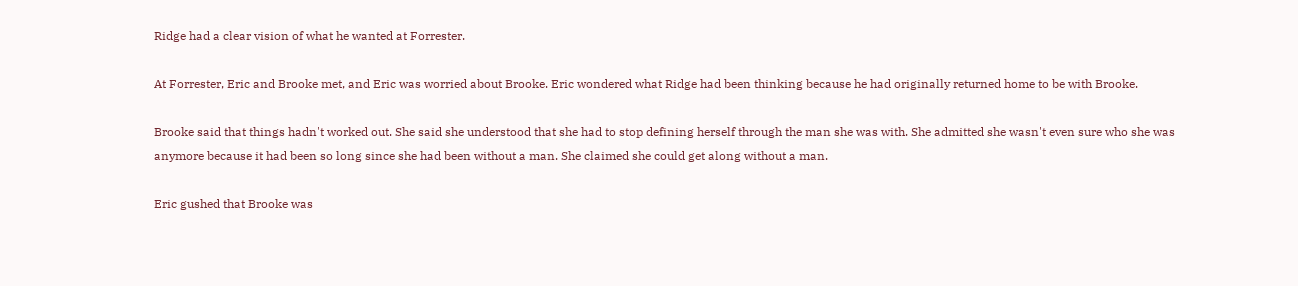Ridge had a clear vision of what he wanted at Forrester.

At Forrester, Eric and Brooke met, and Eric was worried about Brooke. Eric wondered what Ridge had been thinking because he had originally returned home to be with Brooke.

Brooke said that things hadn't worked out. She said she understood that she had to stop defining herself through the man she was with. She admitted she wasn't even sure who she was anymore because it had been so long since she had been without a man. She claimed she could get along without a man.

Eric gushed that Brooke was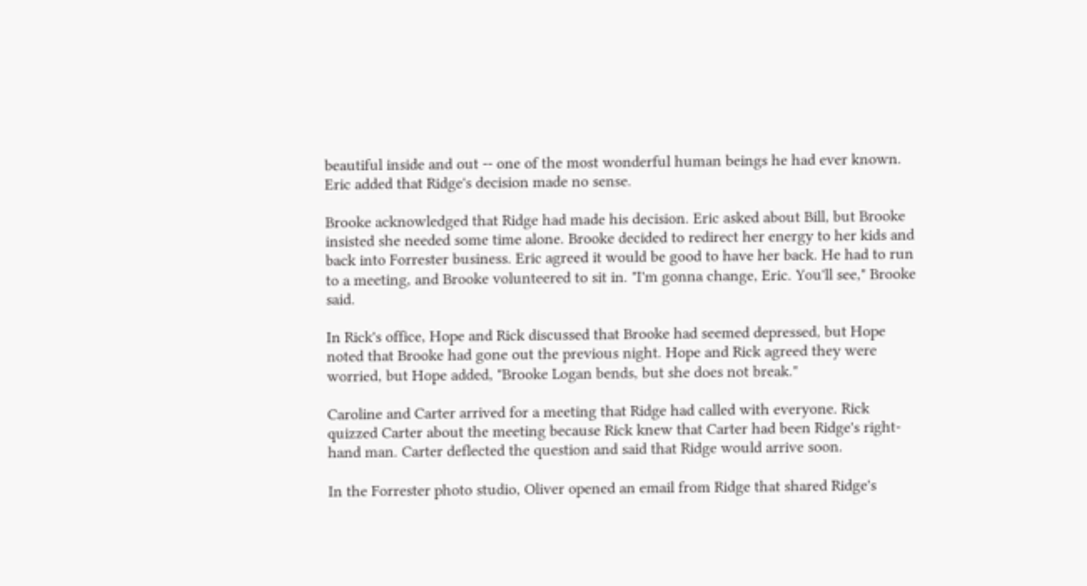beautiful inside and out -- one of the most wonderful human beings he had ever known. Eric added that Ridge's decision made no sense.

Brooke acknowledged that Ridge had made his decision. Eric asked about Bill, but Brooke insisted she needed some time alone. Brooke decided to redirect her energy to her kids and back into Forrester business. Eric agreed it would be good to have her back. He had to run to a meeting, and Brooke volunteered to sit in. "I'm gonna change, Eric. You'll see," Brooke said.

In Rick's office, Hope and Rick discussed that Brooke had seemed depressed, but Hope noted that Brooke had gone out the previous night. Hope and Rick agreed they were worried, but Hope added, "Brooke Logan bends, but she does not break."

Caroline and Carter arrived for a meeting that Ridge had called with everyone. Rick quizzed Carter about the meeting because Rick knew that Carter had been Ridge's right-hand man. Carter deflected the question and said that Ridge would arrive soon.

In the Forrester photo studio, Oliver opened an email from Ridge that shared Ridge's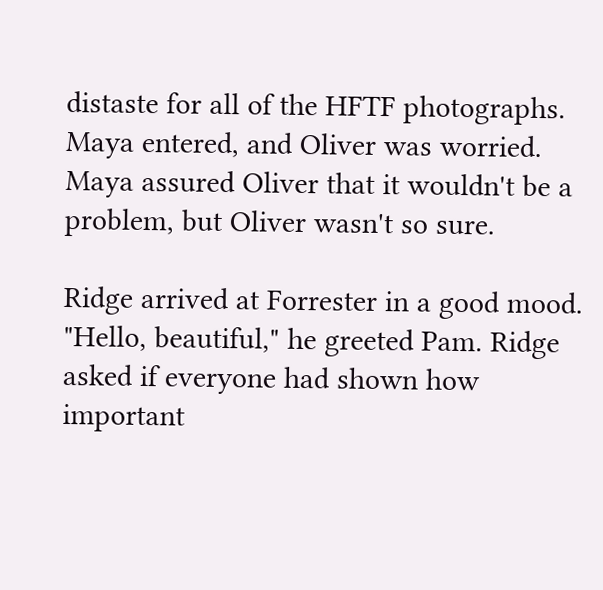distaste for all of the HFTF photographs. Maya entered, and Oliver was worried. Maya assured Oliver that it wouldn't be a problem, but Oliver wasn't so sure.

Ridge arrived at Forrester in a good mood. "Hello, beautiful," he greeted Pam. Ridge asked if everyone had shown how important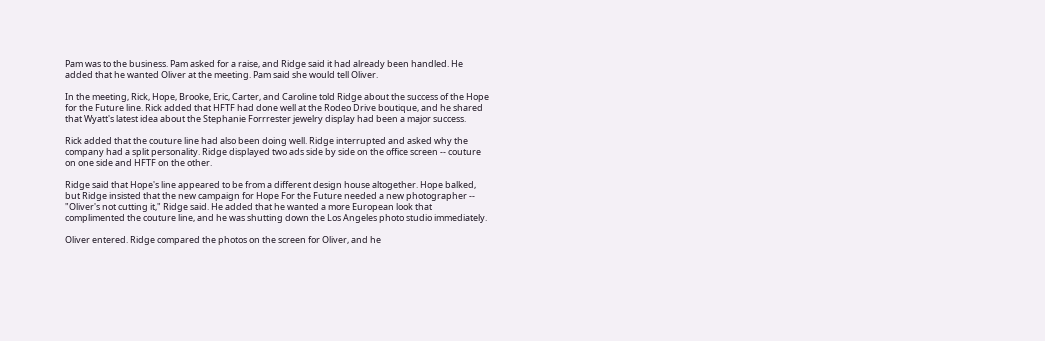Pam was to the business. Pam asked for a raise, and Ridge said it had already been handled. He added that he wanted Oliver at the meeting. Pam said she would tell Oliver.

In the meeting, Rick, Hope, Brooke, Eric, Carter, and Caroline told Ridge about the success of the Hope for the Future line. Rick added that HFTF had done well at the Rodeo Drive boutique, and he shared that Wyatt's latest idea about the Stephanie Forrrester jewelry display had been a major success.

Rick added that the couture line had also been doing well. Ridge interrupted and asked why the company had a split personality. Ridge displayed two ads side by side on the office screen -- couture on one side and HFTF on the other.

Ridge said that Hope's line appeared to be from a different design house altogether. Hope balked, but Ridge insisted that the new campaign for Hope For the Future needed a new photographer -- "Oliver's not cutting it," Ridge said. He added that he wanted a more European look that complimented the couture line, and he was shutting down the Los Angeles photo studio immediately.

Oliver entered. Ridge compared the photos on the screen for Oliver, and he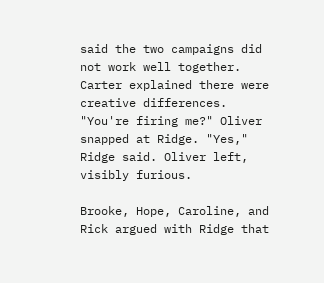said the two campaigns did not work well together. Carter explained there were creative differences. "You're firing me?" Oliver snapped at Ridge. "Yes," Ridge said. Oliver left, visibly furious.

Brooke, Hope, Caroline, and Rick argued with Ridge that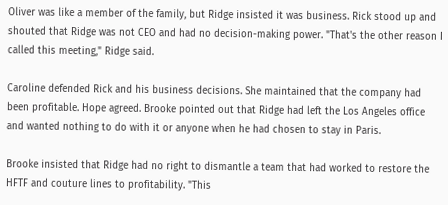Oliver was like a member of the family, but Ridge insisted it was business. Rick stood up and shouted that Ridge was not CEO and had no decision-making power. "That's the other reason I called this meeting," Ridge said.

Caroline defended Rick and his business decisions. She maintained that the company had been profitable. Hope agreed. Brooke pointed out that Ridge had left the Los Angeles office and wanted nothing to do with it or anyone when he had chosen to stay in Paris.

Brooke insisted that Ridge had no right to dismantle a team that had worked to restore the HFTF and couture lines to profitability. "This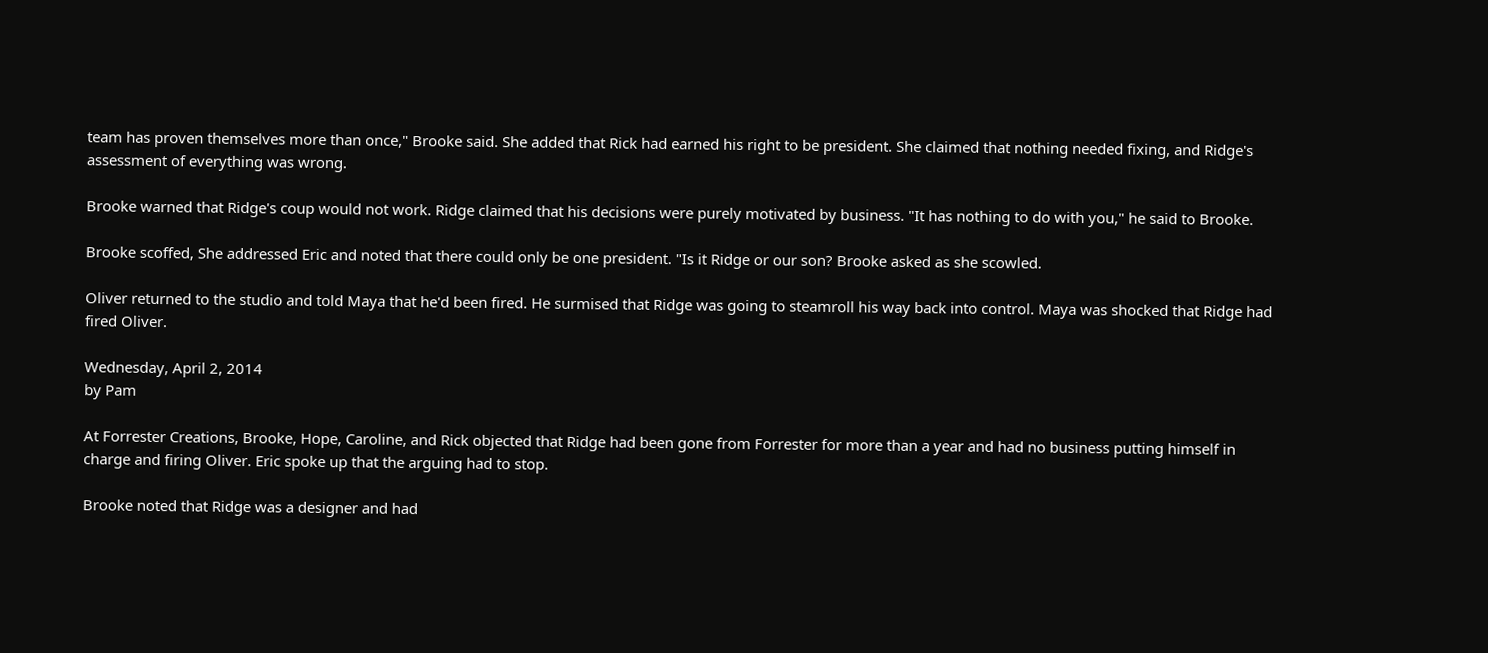team has proven themselves more than once," Brooke said. She added that Rick had earned his right to be president. She claimed that nothing needed fixing, and Ridge's assessment of everything was wrong.

Brooke warned that Ridge's coup would not work. Ridge claimed that his decisions were purely motivated by business. "It has nothing to do with you," he said to Brooke.

Brooke scoffed, She addressed Eric and noted that there could only be one president. "Is it Ridge or our son? Brooke asked as she scowled.

Oliver returned to the studio and told Maya that he'd been fired. He surmised that Ridge was going to steamroll his way back into control. Maya was shocked that Ridge had fired Oliver.

Wednesday, April 2, 2014
by Pam

At Forrester Creations, Brooke, Hope, Caroline, and Rick objected that Ridge had been gone from Forrester for more than a year and had no business putting himself in charge and firing Oliver. Eric spoke up that the arguing had to stop.

Brooke noted that Ridge was a designer and had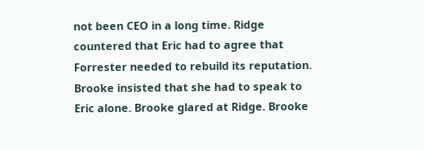not been CEO in a long time. Ridge countered that Eric had to agree that Forrester needed to rebuild its reputation. Brooke insisted that she had to speak to Eric alone. Brooke glared at Ridge. Brooke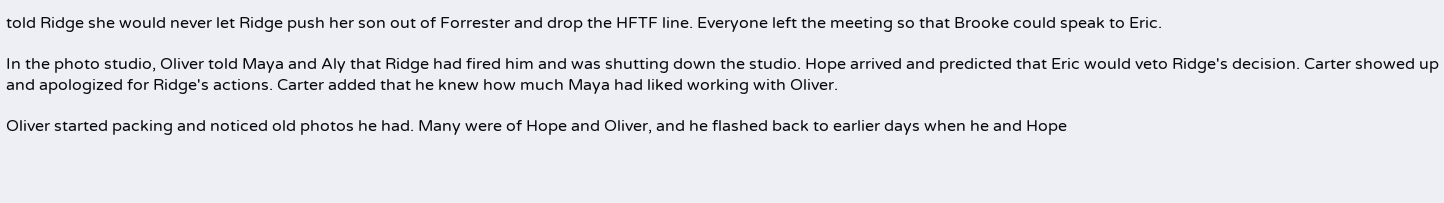told Ridge she would never let Ridge push her son out of Forrester and drop the HFTF line. Everyone left the meeting so that Brooke could speak to Eric.

In the photo studio, Oliver told Maya and Aly that Ridge had fired him and was shutting down the studio. Hope arrived and predicted that Eric would veto Ridge's decision. Carter showed up and apologized for Ridge's actions. Carter added that he knew how much Maya had liked working with Oliver.

Oliver started packing and noticed old photos he had. Many were of Hope and Oliver, and he flashed back to earlier days when he and Hope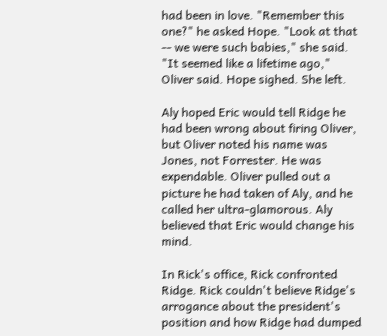had been in love. "Remember this one?" he asked Hope. "Look at that -- we were such babies," she said. "It seemed like a lifetime ago," Oliver said. Hope sighed. She left.

Aly hoped Eric would tell Ridge he had been wrong about firing Oliver, but Oliver noted his name was Jones, not Forrester. He was expendable. Oliver pulled out a picture he had taken of Aly, and he called her ultra-glamorous. Aly believed that Eric would change his mind.

In Rick's office, Rick confronted Ridge. Rick couldn't believe Ridge's arrogance about the president's position and how Ridge had dumped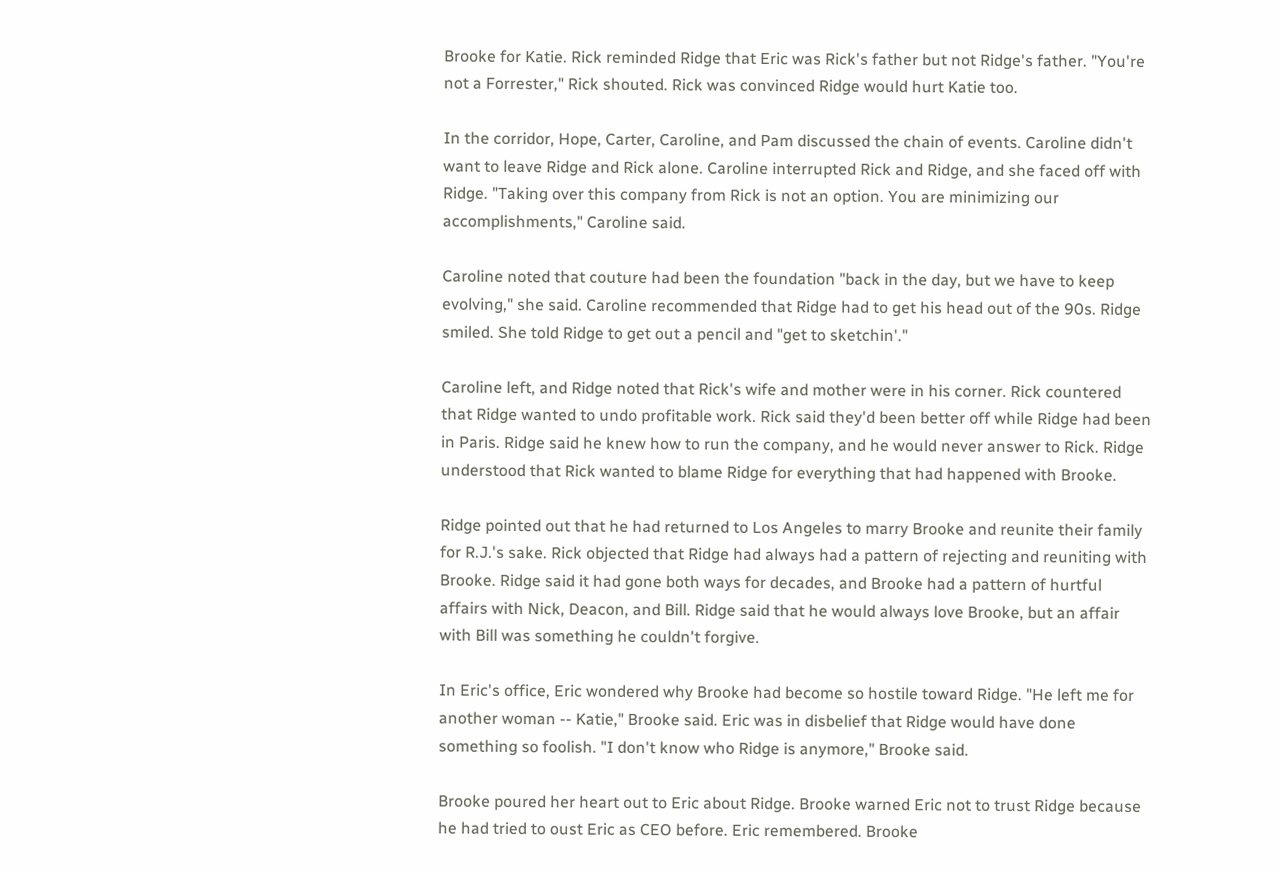Brooke for Katie. Rick reminded Ridge that Eric was Rick's father but not Ridge's father. "You're not a Forrester," Rick shouted. Rick was convinced Ridge would hurt Katie too.

In the corridor, Hope, Carter, Caroline, and Pam discussed the chain of events. Caroline didn't want to leave Ridge and Rick alone. Caroline interrupted Rick and Ridge, and she faced off with Ridge. "Taking over this company from Rick is not an option. You are minimizing our accomplishments," Caroline said.

Caroline noted that couture had been the foundation "back in the day, but we have to keep evolving," she said. Caroline recommended that Ridge had to get his head out of the 90s. Ridge smiled. She told Ridge to get out a pencil and "get to sketchin'."

Caroline left, and Ridge noted that Rick's wife and mother were in his corner. Rick countered that Ridge wanted to undo profitable work. Rick said they'd been better off while Ridge had been in Paris. Ridge said he knew how to run the company, and he would never answer to Rick. Ridge understood that Rick wanted to blame Ridge for everything that had happened with Brooke.

Ridge pointed out that he had returned to Los Angeles to marry Brooke and reunite their family for R.J.'s sake. Rick objected that Ridge had always had a pattern of rejecting and reuniting with Brooke. Ridge said it had gone both ways for decades, and Brooke had a pattern of hurtful affairs with Nick, Deacon, and Bill. Ridge said that he would always love Brooke, but an affair with Bill was something he couldn't forgive.

In Eric's office, Eric wondered why Brooke had become so hostile toward Ridge. "He left me for another woman -- Katie," Brooke said. Eric was in disbelief that Ridge would have done something so foolish. "I don't know who Ridge is anymore," Brooke said.

Brooke poured her heart out to Eric about Ridge. Brooke warned Eric not to trust Ridge because he had tried to oust Eric as CEO before. Eric remembered. Brooke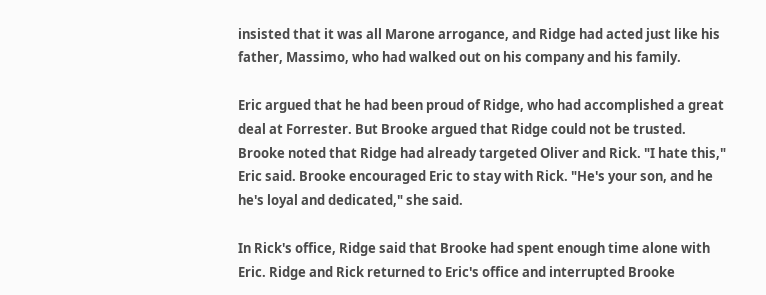insisted that it was all Marone arrogance, and Ridge had acted just like his father, Massimo, who had walked out on his company and his family.

Eric argued that he had been proud of Ridge, who had accomplished a great deal at Forrester. But Brooke argued that Ridge could not be trusted. Brooke noted that Ridge had already targeted Oliver and Rick. "I hate this," Eric said. Brooke encouraged Eric to stay with Rick. "He's your son, and he he's loyal and dedicated," she said.

In Rick's office, Ridge said that Brooke had spent enough time alone with Eric. Ridge and Rick returned to Eric's office and interrupted Brooke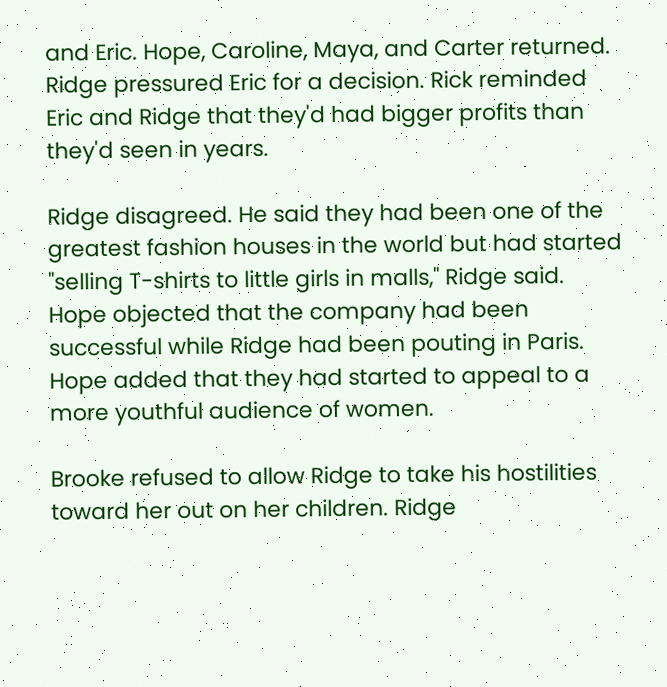and Eric. Hope, Caroline, Maya, and Carter returned. Ridge pressured Eric for a decision. Rick reminded Eric and Ridge that they'd had bigger profits than they'd seen in years.

Ridge disagreed. He said they had been one of the greatest fashion houses in the world but had started "selling T-shirts to little girls in malls," Ridge said. Hope objected that the company had been successful while Ridge had been pouting in Paris. Hope added that they had started to appeal to a more youthful audience of women.

Brooke refused to allow Ridge to take his hostilities toward her out on her children. Ridge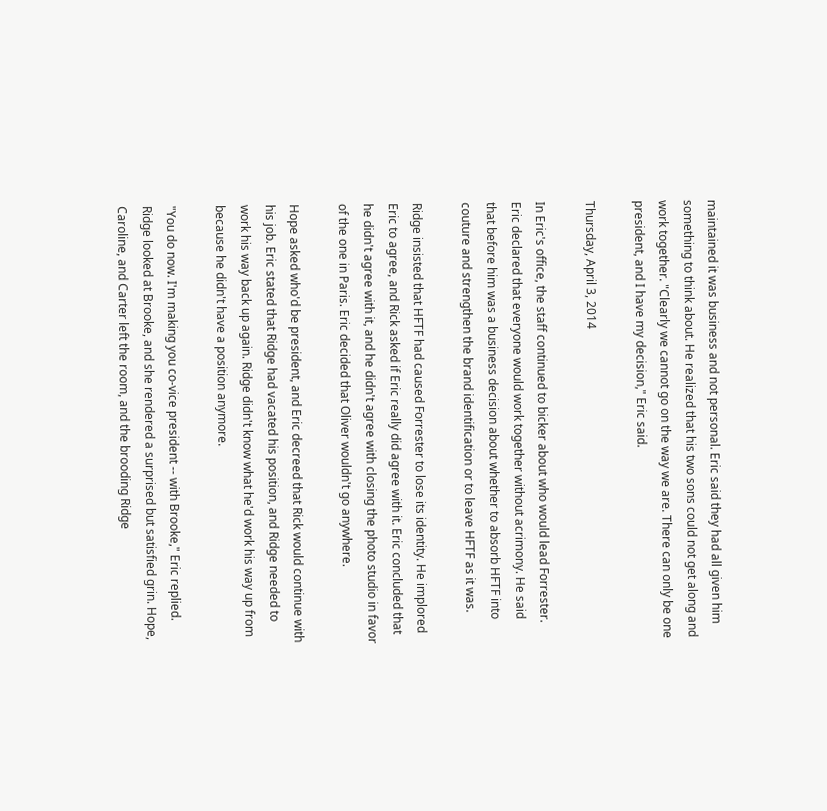maintained it was business and not personal. Eric said they had all given him something to think about. He realized that his two sons could not get along and work together. "Clearly we cannot go on the way we are. There can only be one president, and I have my decision," Eric said.

Thursday, April 3, 2014

In Eric's office, the staff continued to bicker about who would lead Forrester. Eric declared that everyone would work together without acrimony. He said that before him was a business decision about whether to absorb HFTF into couture and strengthen the brand identification or to leave HFTF as it was.

Ridge insisted that HFTF had caused Forrester to lose its identity. He implored Eric to agree, and Rick asked if Eric really did agree with it. Eric concluded that he didn't agree with it, and he didn't agree with closing the photo studio in favor of the one in Paris. Eric decided that Oliver wouldn't go anywhere.

Hope asked who'd be president, and Eric decreed that Rick would continue with his job. Eric stated that Ridge had vacated his position, and Ridge needed to work his way back up again. Ridge didn't know what he'd work his way up from because he didn't have a position anymore.

"You do now. I'm making you co-vice president -- with Brooke," Eric replied. Ridge looked at Brooke, and she rendered a surprised but satisfied grin. Hope, Caroline, and Carter left the room, and the brooding Ridge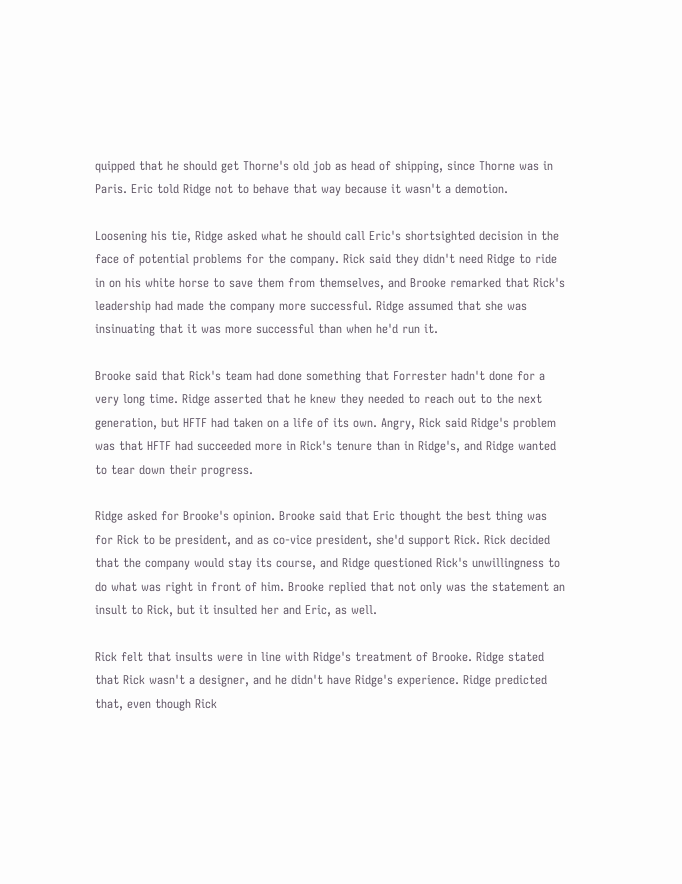quipped that he should get Thorne's old job as head of shipping, since Thorne was in Paris. Eric told Ridge not to behave that way because it wasn't a demotion.

Loosening his tie, Ridge asked what he should call Eric's shortsighted decision in the face of potential problems for the company. Rick said they didn't need Ridge to ride in on his white horse to save them from themselves, and Brooke remarked that Rick's leadership had made the company more successful. Ridge assumed that she was insinuating that it was more successful than when he'd run it.

Brooke said that Rick's team had done something that Forrester hadn't done for a very long time. Ridge asserted that he knew they needed to reach out to the next generation, but HFTF had taken on a life of its own. Angry, Rick said Ridge's problem was that HFTF had succeeded more in Rick's tenure than in Ridge's, and Ridge wanted to tear down their progress.

Ridge asked for Brooke's opinion. Brooke said that Eric thought the best thing was for Rick to be president, and as co-vice president, she'd support Rick. Rick decided that the company would stay its course, and Ridge questioned Rick's unwillingness to do what was right in front of him. Brooke replied that not only was the statement an insult to Rick, but it insulted her and Eric, as well.

Rick felt that insults were in line with Ridge's treatment of Brooke. Ridge stated that Rick wasn't a designer, and he didn't have Ridge's experience. Ridge predicted that, even though Rick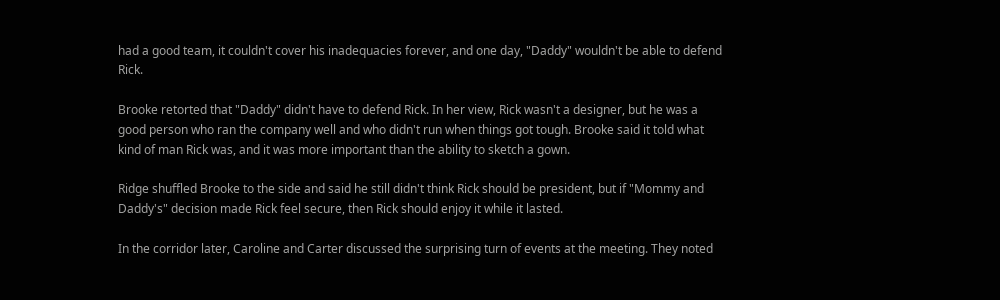had a good team, it couldn't cover his inadequacies forever, and one day, "Daddy" wouldn't be able to defend Rick.

Brooke retorted that "Daddy" didn't have to defend Rick. In her view, Rick wasn't a designer, but he was a good person who ran the company well and who didn't run when things got tough. Brooke said it told what kind of man Rick was, and it was more important than the ability to sketch a gown.

Ridge shuffled Brooke to the side and said he still didn't think Rick should be president, but if "Mommy and Daddy's" decision made Rick feel secure, then Rick should enjoy it while it lasted.

In the corridor later, Caroline and Carter discussed the surprising turn of events at the meeting. They noted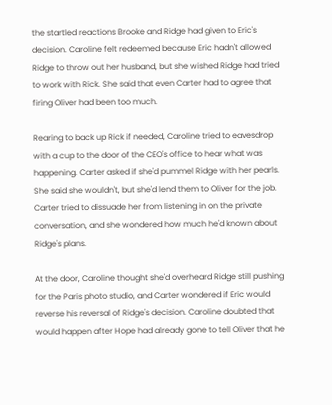the startled reactions Brooke and Ridge had given to Eric's decision. Caroline felt redeemed because Eric hadn't allowed Ridge to throw out her husband, but she wished Ridge had tried to work with Rick. She said that even Carter had to agree that firing Oliver had been too much.

Rearing to back up Rick if needed, Caroline tried to eavesdrop with a cup to the door of the CEO's office to hear what was happening. Carter asked if she'd pummel Ridge with her pearls. She said she wouldn't, but she'd lend them to Oliver for the job. Carter tried to dissuade her from listening in on the private conversation, and she wondered how much he'd known about Ridge's plans.

At the door, Caroline thought she'd overheard Ridge still pushing for the Paris photo studio, and Carter wondered if Eric would reverse his reversal of Ridge's decision. Caroline doubted that would happen after Hope had already gone to tell Oliver that he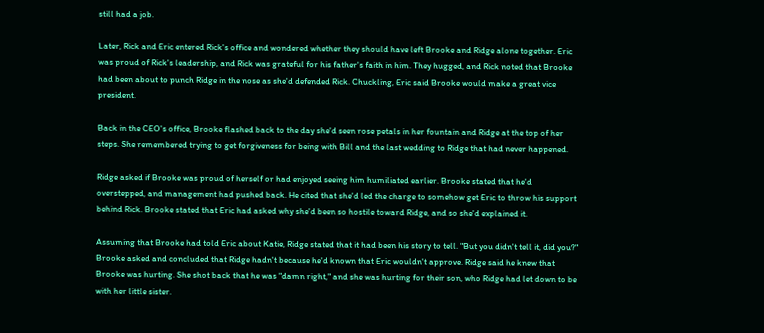still had a job.

Later, Rick and Eric entered Rick's office and wondered whether they should have left Brooke and Ridge alone together. Eric was proud of Rick's leadership, and Rick was grateful for his father's faith in him. They hugged, and Rick noted that Brooke had been about to punch Ridge in the nose as she'd defended Rick. Chuckling, Eric said Brooke would make a great vice president.

Back in the CEO's office, Brooke flashed back to the day she'd seen rose petals in her fountain and Ridge at the top of her steps. She remembered trying to get forgiveness for being with Bill and the last wedding to Ridge that had never happened.

Ridge asked if Brooke was proud of herself or had enjoyed seeing him humiliated earlier. Brooke stated that he'd overstepped, and management had pushed back. He cited that she'd led the charge to somehow get Eric to throw his support behind Rick. Brooke stated that Eric had asked why she'd been so hostile toward Ridge, and so she'd explained it.

Assuming that Brooke had told Eric about Katie, Ridge stated that it had been his story to tell. "But you didn't tell it, did you?" Brooke asked and concluded that Ridge hadn't because he'd known that Eric wouldn't approve. Ridge said he knew that Brooke was hurting. She shot back that he was "damn right," and she was hurting for their son, who Ridge had let down to be with her little sister.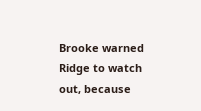Brooke warned Ridge to watch out, because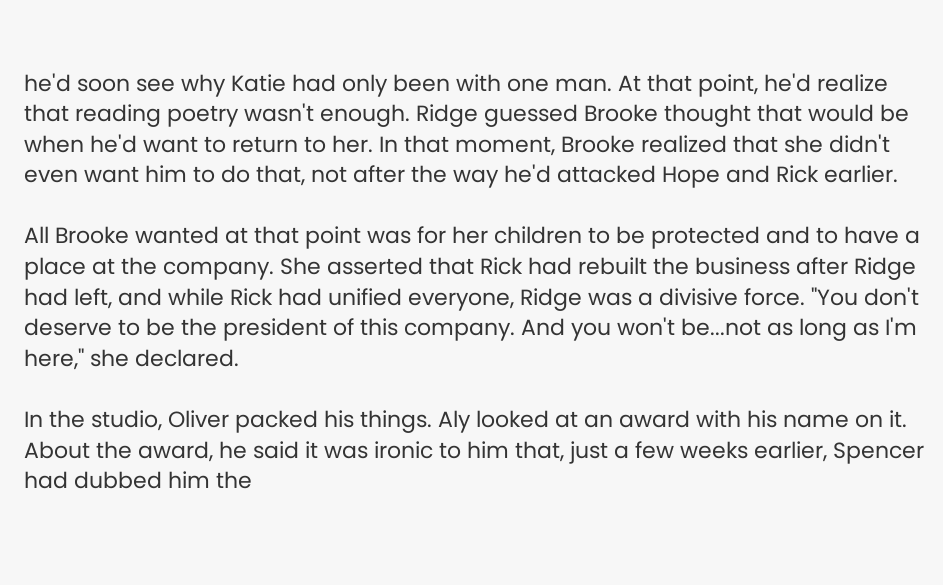he'd soon see why Katie had only been with one man. At that point, he'd realize that reading poetry wasn't enough. Ridge guessed Brooke thought that would be when he'd want to return to her. In that moment, Brooke realized that she didn't even want him to do that, not after the way he'd attacked Hope and Rick earlier.

All Brooke wanted at that point was for her children to be protected and to have a place at the company. She asserted that Rick had rebuilt the business after Ridge had left, and while Rick had unified everyone, Ridge was a divisive force. "You don't deserve to be the president of this company. And you won't be...not as long as I'm here," she declared.

In the studio, Oliver packed his things. Aly looked at an award with his name on it. About the award, he said it was ironic to him that, just a few weeks earlier, Spencer had dubbed him the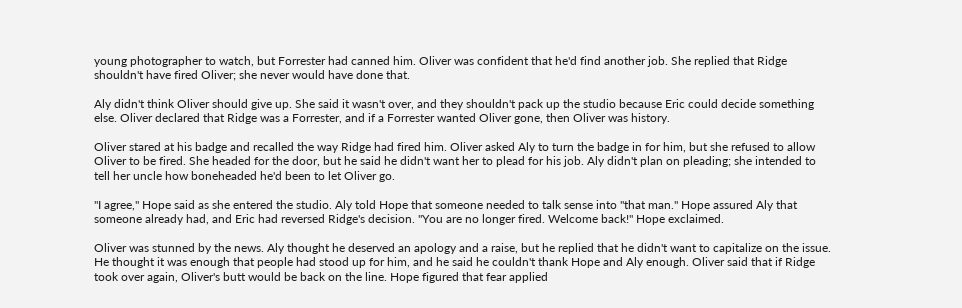young photographer to watch, but Forrester had canned him. Oliver was confident that he'd find another job. She replied that Ridge shouldn't have fired Oliver; she never would have done that.

Aly didn't think Oliver should give up. She said it wasn't over, and they shouldn't pack up the studio because Eric could decide something else. Oliver declared that Ridge was a Forrester, and if a Forrester wanted Oliver gone, then Oliver was history.

Oliver stared at his badge and recalled the way Ridge had fired him. Oliver asked Aly to turn the badge in for him, but she refused to allow Oliver to be fired. She headed for the door, but he said he didn't want her to plead for his job. Aly didn't plan on pleading; she intended to tell her uncle how boneheaded he'd been to let Oliver go.

"I agree," Hope said as she entered the studio. Aly told Hope that someone needed to talk sense into "that man." Hope assured Aly that someone already had, and Eric had reversed Ridge's decision. "You are no longer fired. Welcome back!" Hope exclaimed.

Oliver was stunned by the news. Aly thought he deserved an apology and a raise, but he replied that he didn't want to capitalize on the issue. He thought it was enough that people had stood up for him, and he said he couldn't thank Hope and Aly enough. Oliver said that if Ridge took over again, Oliver's butt would be back on the line. Hope figured that fear applied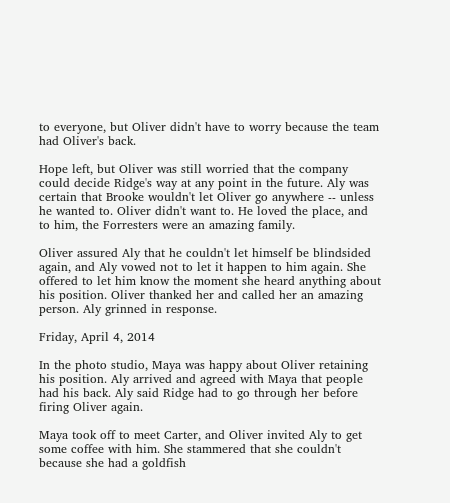to everyone, but Oliver didn't have to worry because the team had Oliver's back.

Hope left, but Oliver was still worried that the company could decide Ridge's way at any point in the future. Aly was certain that Brooke wouldn't let Oliver go anywhere -- unless he wanted to. Oliver didn't want to. He loved the place, and to him, the Forresters were an amazing family.

Oliver assured Aly that he couldn't let himself be blindsided again, and Aly vowed not to let it happen to him again. She offered to let him know the moment she heard anything about his position. Oliver thanked her and called her an amazing person. Aly grinned in response.

Friday, April 4, 2014

In the photo studio, Maya was happy about Oliver retaining his position. Aly arrived and agreed with Maya that people had his back. Aly said Ridge had to go through her before firing Oliver again.

Maya took off to meet Carter, and Oliver invited Aly to get some coffee with him. She stammered that she couldn't because she had a goldfish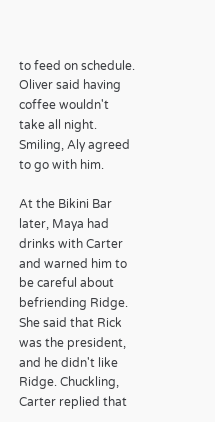to feed on schedule. Oliver said having coffee wouldn't take all night. Smiling, Aly agreed to go with him.

At the Bikini Bar later, Maya had drinks with Carter and warned him to be careful about befriending Ridge. She said that Rick was the president, and he didn't like Ridge. Chuckling, Carter replied that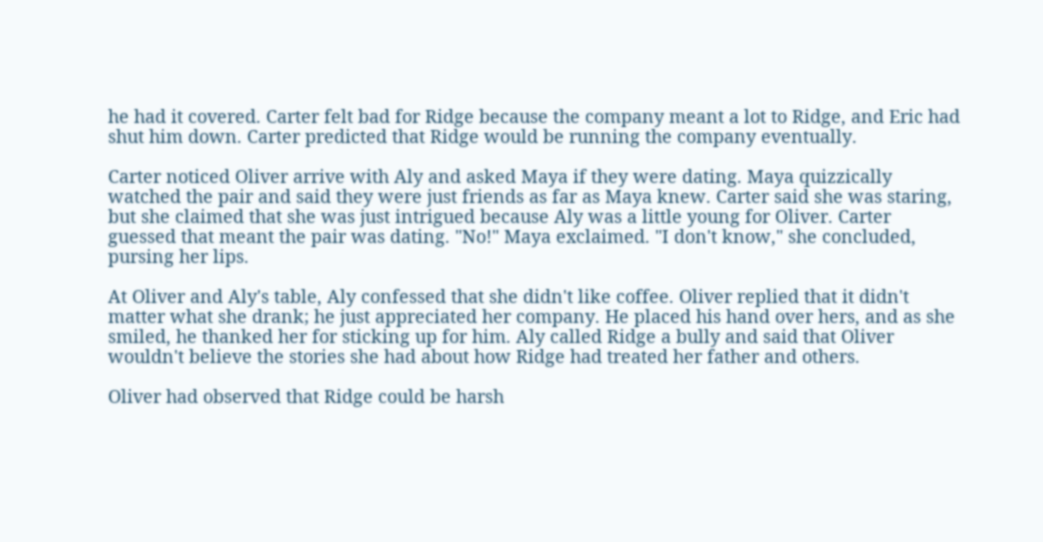he had it covered. Carter felt bad for Ridge because the company meant a lot to Ridge, and Eric had shut him down. Carter predicted that Ridge would be running the company eventually.

Carter noticed Oliver arrive with Aly and asked Maya if they were dating. Maya quizzically watched the pair and said they were just friends as far as Maya knew. Carter said she was staring, but she claimed that she was just intrigued because Aly was a little young for Oliver. Carter guessed that meant the pair was dating. "No!" Maya exclaimed. "I don't know," she concluded, pursing her lips.

At Oliver and Aly's table, Aly confessed that she didn't like coffee. Oliver replied that it didn't matter what she drank; he just appreciated her company. He placed his hand over hers, and as she smiled, he thanked her for sticking up for him. Aly called Ridge a bully and said that Oliver wouldn't believe the stories she had about how Ridge had treated her father and others.

Oliver had observed that Ridge could be harsh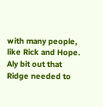with many people, like Rick and Hope. Aly bit out that Ridge needed to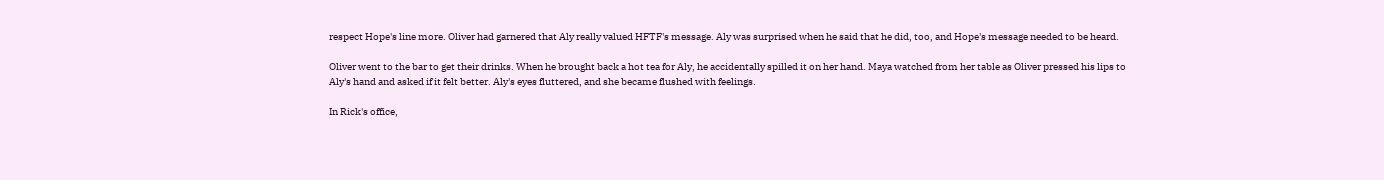respect Hope's line more. Oliver had garnered that Aly really valued HFTF's message. Aly was surprised when he said that he did, too, and Hope's message needed to be heard.

Oliver went to the bar to get their drinks. When he brought back a hot tea for Aly, he accidentally spilled it on her hand. Maya watched from her table as Oliver pressed his lips to Aly's hand and asked if it felt better. Aly's eyes fluttered, and she became flushed with feelings.

In Rick's office,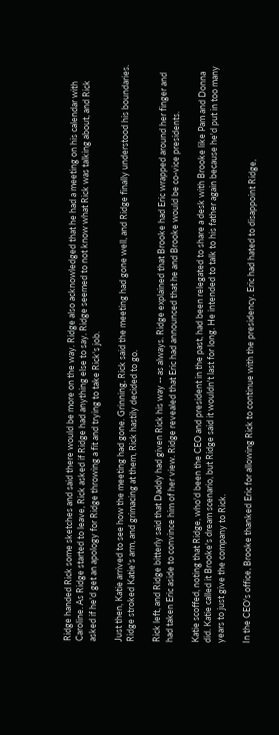Ridge handed Rick some sketches and said there would be more on the way. Ridge also acknowledged that he had a meeting on his calendar with Caroline. As Ridge started to leave, Rick asked if Ridge had anything else to say. Ridge seemed to not know what Rick was talking about, and Rick asked if he'd get an apology for Ridge throwing a fit and trying to take Rick's job.

Just then, Katie arrived to see how the meeting had gone. Grinning, Rick said the meeting had gone well, and Ridge finally understood his boundaries. Ridge stroked Katie's arm, and grimacing at them, Rick hastily decided to go.

Rick left, and Ridge bitterly said that Daddy had given Rick his way -- as always. Ridge explained that Brooke had Eric wrapped around her finger and had taken Eric aside to convince him of her view. Ridge revealed that Eric had announced that he and Brooke would be co-vice presidents.

Katie scoffed, noting that Ridge, who'd been the CEO and president in the past, had been relegated to share a desk with Brooke like Pam and Donna did. Katie called it Brooke's dream scenario, but Ridge said it wouldn't last for long. He intended to talk to his father again because he'd put in too many years to just give the company to Rick.

In the CEO's office, Brooke thanked Eric for allowing Rick to continue with the presidency. Eric had hated to disappoint Ridge,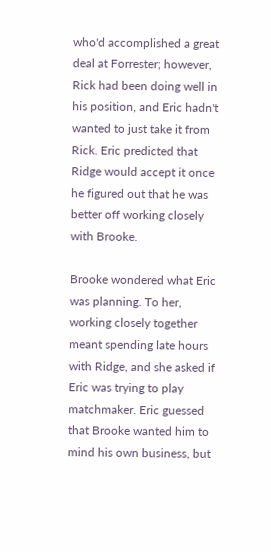who'd accomplished a great deal at Forrester; however, Rick had been doing well in his position, and Eric hadn't wanted to just take it from Rick. Eric predicted that Ridge would accept it once he figured out that he was better off working closely with Brooke.

Brooke wondered what Eric was planning. To her, working closely together meant spending late hours with Ridge, and she asked if Eric was trying to play matchmaker. Eric guessed that Brooke wanted him to mind his own business, but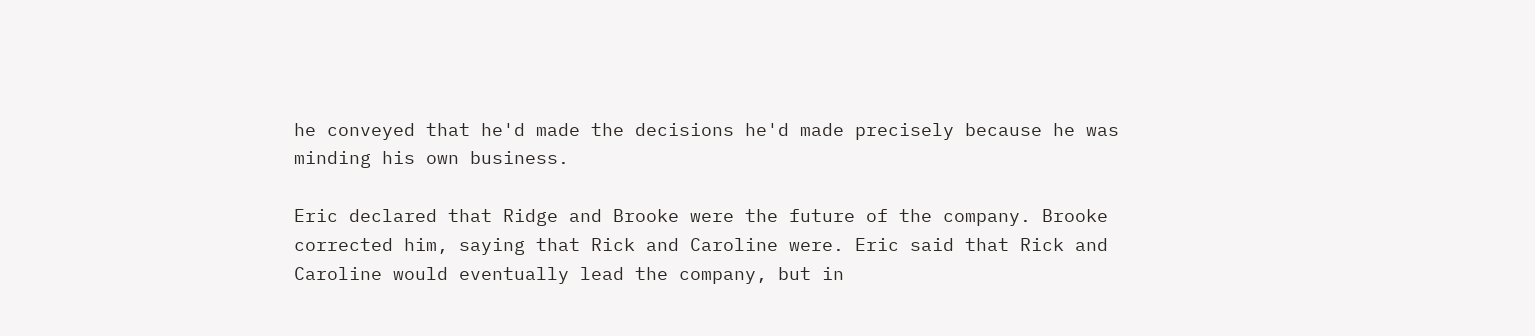he conveyed that he'd made the decisions he'd made precisely because he was minding his own business.

Eric declared that Ridge and Brooke were the future of the company. Brooke corrected him, saying that Rick and Caroline were. Eric said that Rick and Caroline would eventually lead the company, but in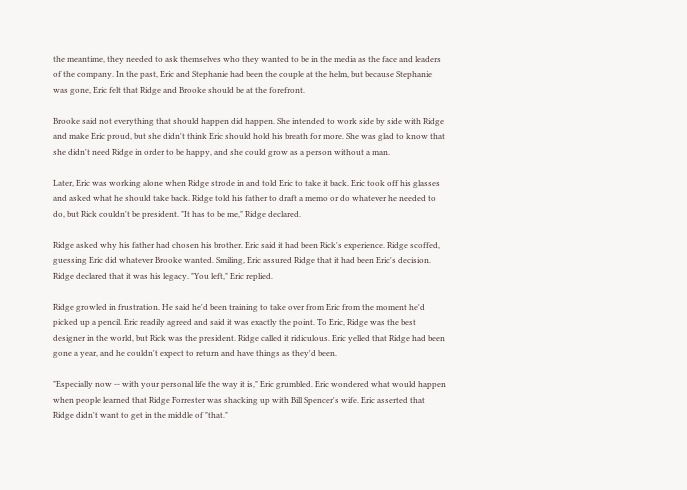the meantime, they needed to ask themselves who they wanted to be in the media as the face and leaders of the company. In the past, Eric and Stephanie had been the couple at the helm, but because Stephanie was gone, Eric felt that Ridge and Brooke should be at the forefront.

Brooke said not everything that should happen did happen. She intended to work side by side with Ridge and make Eric proud, but she didn't think Eric should hold his breath for more. She was glad to know that she didn't need Ridge in order to be happy, and she could grow as a person without a man.

Later, Eric was working alone when Ridge strode in and told Eric to take it back. Eric took off his glasses and asked what he should take back. Ridge told his father to draft a memo or do whatever he needed to do, but Rick couldn't be president. "It has to be me," Ridge declared.

Ridge asked why his father had chosen his brother. Eric said it had been Rick's experience. Ridge scoffed, guessing Eric did whatever Brooke wanted. Smiling, Eric assured Ridge that it had been Eric's decision. Ridge declared that it was his legacy. "You left," Eric replied.

Ridge growled in frustration. He said he'd been training to take over from Eric from the moment he'd picked up a pencil. Eric readily agreed and said it was exactly the point. To Eric, Ridge was the best designer in the world, but Rick was the president. Ridge called it ridiculous. Eric yelled that Ridge had been gone a year, and he couldn't expect to return and have things as they'd been.

"Especially now -- with your personal life the way it is," Eric grumbled. Eric wondered what would happen when people learned that Ridge Forrester was shacking up with Bill Spencer's wife. Eric asserted that Ridge didn't want to get in the middle of "that."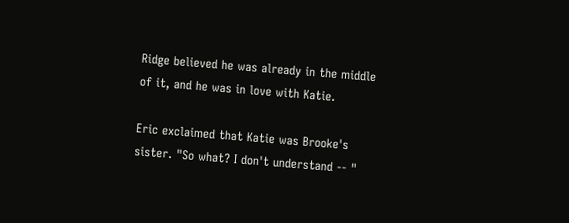Ridge believed he was already in the middle of it, and he was in love with Katie.

Eric exclaimed that Katie was Brooke's sister. "So what? I don't understand -- "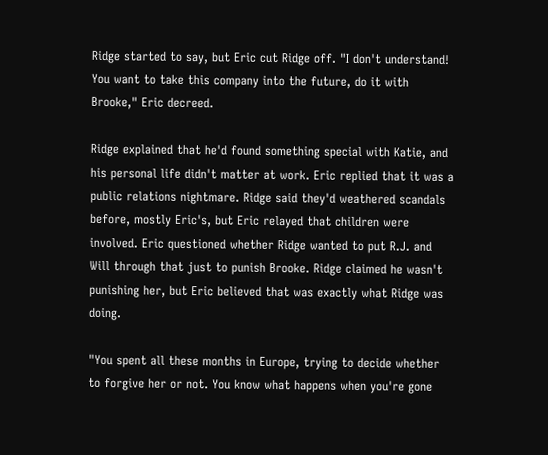Ridge started to say, but Eric cut Ridge off. "I don't understand! You want to take this company into the future, do it with Brooke," Eric decreed.

Ridge explained that he'd found something special with Katie, and his personal life didn't matter at work. Eric replied that it was a public relations nightmare. Ridge said they'd weathered scandals before, mostly Eric's, but Eric relayed that children were involved. Eric questioned whether Ridge wanted to put R.J. and Will through that just to punish Brooke. Ridge claimed he wasn't punishing her, but Eric believed that was exactly what Ridge was doing.

"You spent all these months in Europe, trying to decide whether to forgive her or not. You know what happens when you're gone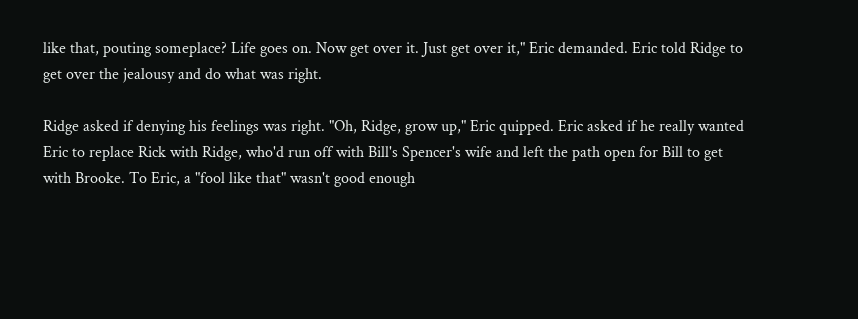like that, pouting someplace? Life goes on. Now get over it. Just get over it," Eric demanded. Eric told Ridge to get over the jealousy and do what was right.

Ridge asked if denying his feelings was right. "Oh, Ridge, grow up," Eric quipped. Eric asked if he really wanted Eric to replace Rick with Ridge, who'd run off with Bill's Spencer's wife and left the path open for Bill to get with Brooke. To Eric, a "fool like that" wasn't good enough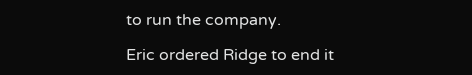to run the company.

Eric ordered Ridge to end it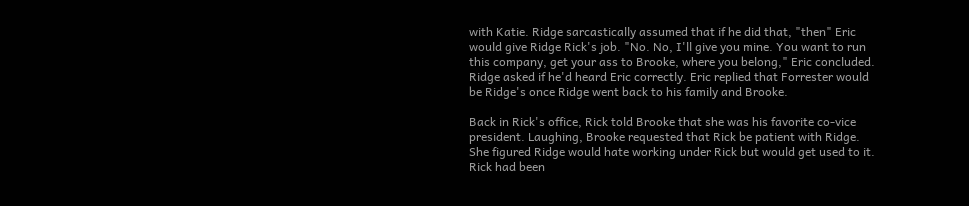with Katie. Ridge sarcastically assumed that if he did that, "then" Eric would give Ridge Rick's job. "No. No, I'll give you mine. You want to run this company, get your ass to Brooke, where you belong," Eric concluded. Ridge asked if he'd heard Eric correctly. Eric replied that Forrester would be Ridge's once Ridge went back to his family and Brooke.

Back in Rick's office, Rick told Brooke that she was his favorite co-vice president. Laughing, Brooke requested that Rick be patient with Ridge. She figured Ridge would hate working under Rick but would get used to it. Rick had been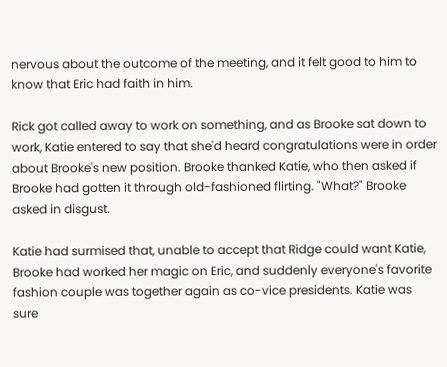nervous about the outcome of the meeting, and it felt good to him to know that Eric had faith in him.

Rick got called away to work on something, and as Brooke sat down to work, Katie entered to say that she'd heard congratulations were in order about Brooke's new position. Brooke thanked Katie, who then asked if Brooke had gotten it through old-fashioned flirting. "What?" Brooke asked in disgust.

Katie had surmised that, unable to accept that Ridge could want Katie, Brooke had worked her magic on Eric, and suddenly everyone's favorite fashion couple was together again as co-vice presidents. Katie was sure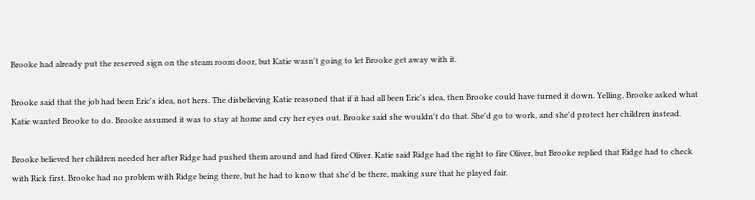Brooke had already put the reserved sign on the steam room door, but Katie wasn't going to let Brooke get away with it.

Brooke said that the job had been Eric's idea, not hers. The disbelieving Katie reasoned that if it had all been Eric's idea, then Brooke could have turned it down. Yelling, Brooke asked what Katie wanted Brooke to do. Brooke assumed it was to stay at home and cry her eyes out. Brooke said she wouldn't do that. She'd go to work, and she'd protect her children instead.

Brooke believed her children needed her after Ridge had pushed them around and had fired Oliver. Katie said Ridge had the right to fire Oliver, but Brooke replied that Ridge had to check with Rick first. Brooke had no problem with Ridge being there, but he had to know that she'd be there, making sure that he played fair.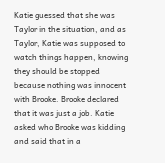Katie guessed that she was Taylor in the situation, and as Taylor, Katie was supposed to watch things happen, knowing they should be stopped because nothing was innocent with Brooke. Brooke declared that it was just a job. Katie asked who Brooke was kidding and said that in a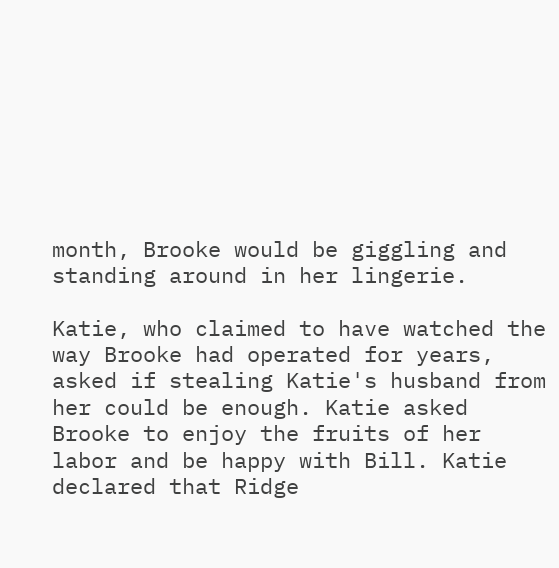month, Brooke would be giggling and standing around in her lingerie.

Katie, who claimed to have watched the way Brooke had operated for years, asked if stealing Katie's husband from her could be enough. Katie asked Brooke to enjoy the fruits of her labor and be happy with Bill. Katie declared that Ridge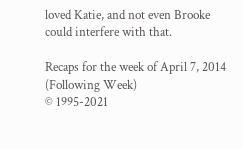loved Katie, and not even Brooke could interfere with that.

Recaps for the week of April 7, 2014 (Following Week)
© 1995-2021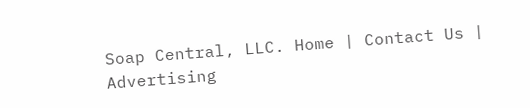Soap Central, LLC. Home | Contact Us | Advertising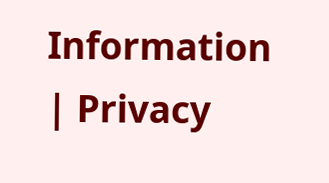Information | Privacy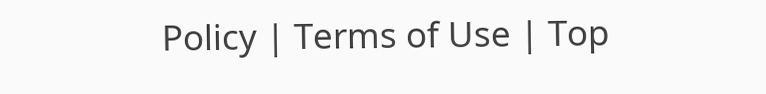Policy | Terms of Use | Top